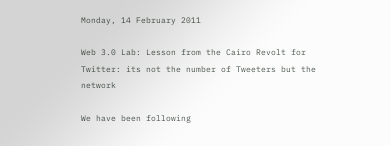Monday, 14 February 2011

Web 3.0 Lab: Lesson from the Cairo Revolt for Twitter: its not the number of Tweeters but the network

We have been following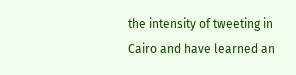the intensity of tweeting in Cairo and have learned an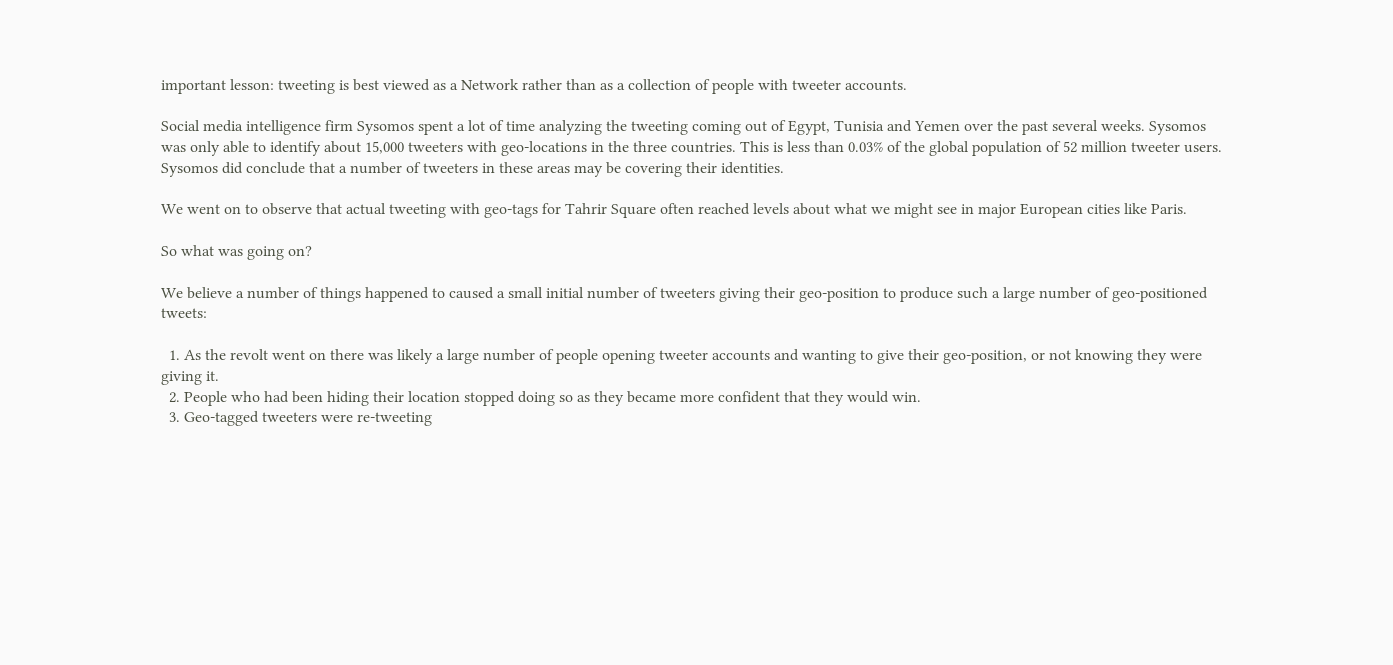important lesson: tweeting is best viewed as a Network rather than as a collection of people with tweeter accounts.

Social media intelligence firm Sysomos spent a lot of time analyzing the tweeting coming out of Egypt, Tunisia and Yemen over the past several weeks. Sysomos was only able to identify about 15,000 tweeters with geo-locations in the three countries. This is less than 0.03% of the global population of 52 million tweeter users. Sysomos did conclude that a number of tweeters in these areas may be covering their identities.

We went on to observe that actual tweeting with geo-tags for Tahrir Square often reached levels about what we might see in major European cities like Paris.

So what was going on?

We believe a number of things happened to caused a small initial number of tweeters giving their geo-position to produce such a large number of geo-positioned tweets:

  1. As the revolt went on there was likely a large number of people opening tweeter accounts and wanting to give their geo-position, or not knowing they were giving it.
  2. People who had been hiding their location stopped doing so as they became more confident that they would win.
  3. Geo-tagged tweeters were re-tweeting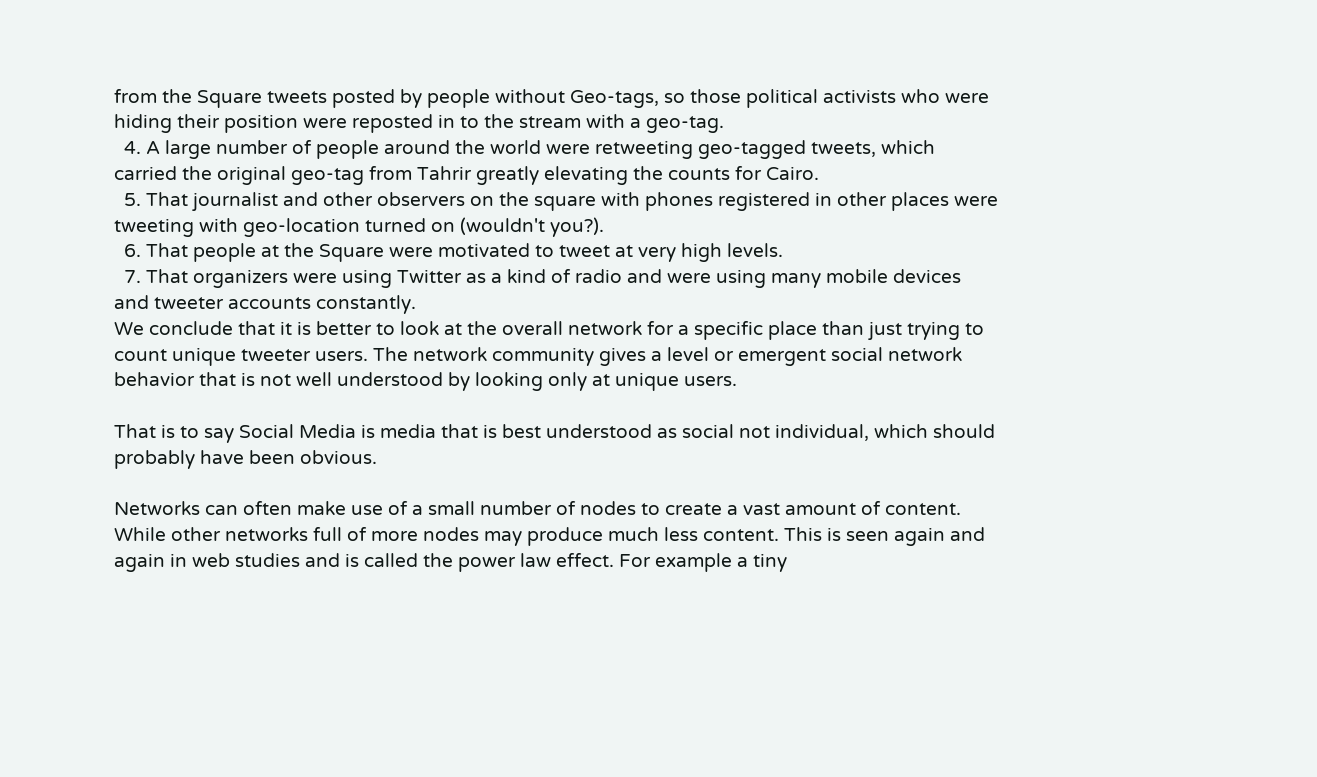from the Square tweets posted by people without Geo-tags, so those political activists who were hiding their position were reposted in to the stream with a geo-tag.
  4. A large number of people around the world were retweeting geo-tagged tweets, which carried the original geo-tag from Tahrir greatly elevating the counts for Cairo.
  5. That journalist and other observers on the square with phones registered in other places were tweeting with geo-location turned on (wouldn't you?).
  6. That people at the Square were motivated to tweet at very high levels.
  7. That organizers were using Twitter as a kind of radio and were using many mobile devices and tweeter accounts constantly.
We conclude that it is better to look at the overall network for a specific place than just trying to count unique tweeter users. The network community gives a level or emergent social network behavior that is not well understood by looking only at unique users.

That is to say Social Media is media that is best understood as social not individual, which should probably have been obvious.

Networks can often make use of a small number of nodes to create a vast amount of content. While other networks full of more nodes may produce much less content. This is seen again and again in web studies and is called the power law effect. For example a tiny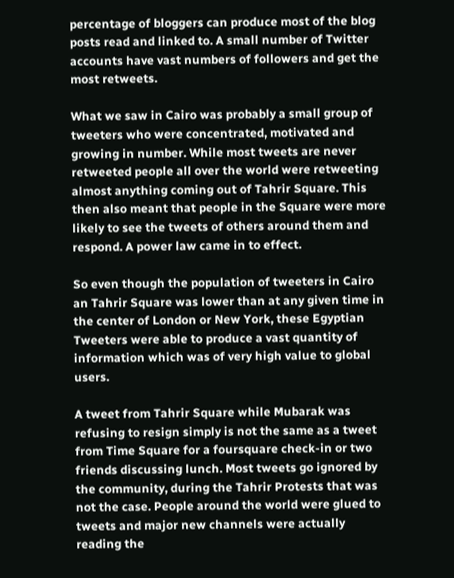percentage of bloggers can produce most of the blog posts read and linked to. A small number of Twitter accounts have vast numbers of followers and get the most retweets.

What we saw in Cairo was probably a small group of tweeters who were concentrated, motivated and growing in number. While most tweets are never retweeted people all over the world were retweeting almost anything coming out of Tahrir Square. This then also meant that people in the Square were more likely to see the tweets of others around them and respond. A power law came in to effect.

So even though the population of tweeters in Cairo an Tahrir Square was lower than at any given time in the center of London or New York, these Egyptian Tweeters were able to produce a vast quantity of information which was of very high value to global users.

A tweet from Tahrir Square while Mubarak was refusing to resign simply is not the same as a tweet from Time Square for a foursquare check-in or two friends discussing lunch. Most tweets go ignored by the community, during the Tahrir Protests that was not the case. People around the world were glued to tweets and major new channels were actually reading the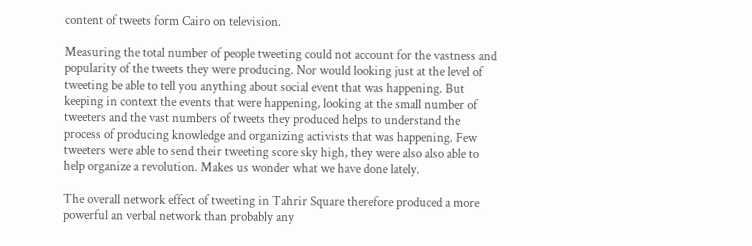content of tweets form Cairo on television.

Measuring the total number of people tweeting could not account for the vastness and popularity of the tweets they were producing. Nor would looking just at the level of tweeting be able to tell you anything about social event that was happening. But keeping in context the events that were happening, looking at the small number of tweeters and the vast numbers of tweets they produced helps to understand the process of producing knowledge and organizing activists that was happening. Few tweeters were able to send their tweeting score sky high, they were also also able to help organize a revolution. Makes us wonder what we have done lately.

The overall network effect of tweeting in Tahrir Square therefore produced a more powerful an verbal network than probably any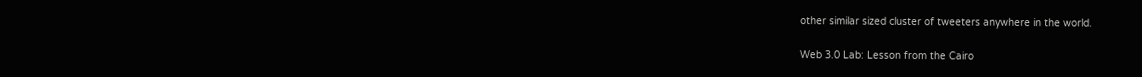other similar sized cluster of tweeters anywhere in the world.

Web 3.0 Lab: Lesson from the Cairo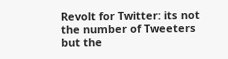Revolt for Twitter: its not the number of Tweeters but the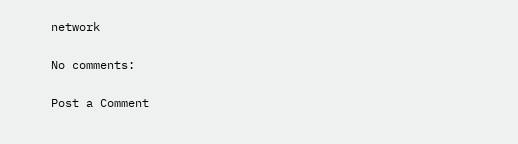network

No comments:

Post a Comment